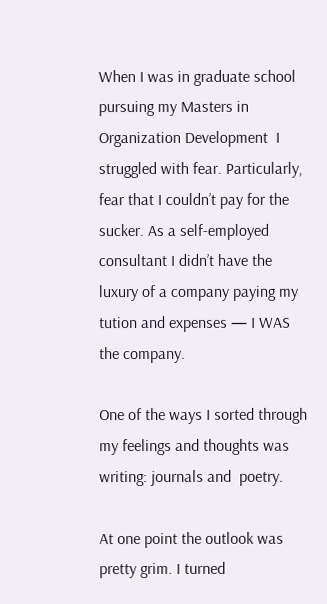When I was in graduate school pursuing my Masters in Organization Development  I struggled with fear. Particularly, fear that I couldn’t pay for the sucker. As a self-employed consultant I didn’t have the luxury of a company paying my tution and expenses — I WAS the company.

One of the ways I sorted through my feelings and thoughts was writing: journals and  poetry.

At one point the outlook was pretty grim. I turned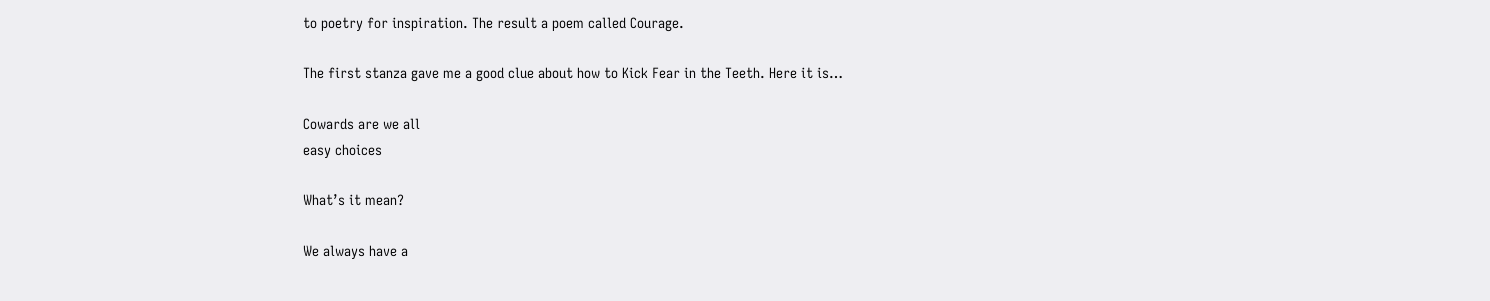to poetry for inspiration. The result a poem called Courage.

The first stanza gave me a good clue about how to Kick Fear in the Teeth. Here it is…

Cowards are we all
easy choices

What’s it mean?

We always have a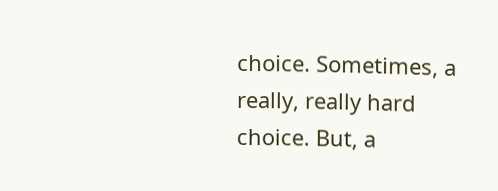choice. Sometimes, a really, really hard choice. But, a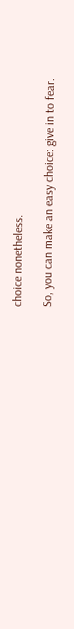choice nonetheless.

So, you can make an easy choice: give in to fear.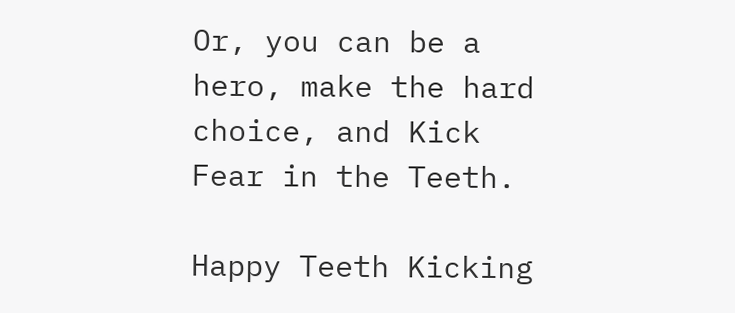Or, you can be a hero, make the hard choice, and Kick Fear in the Teeth.

Happy Teeth Kicking